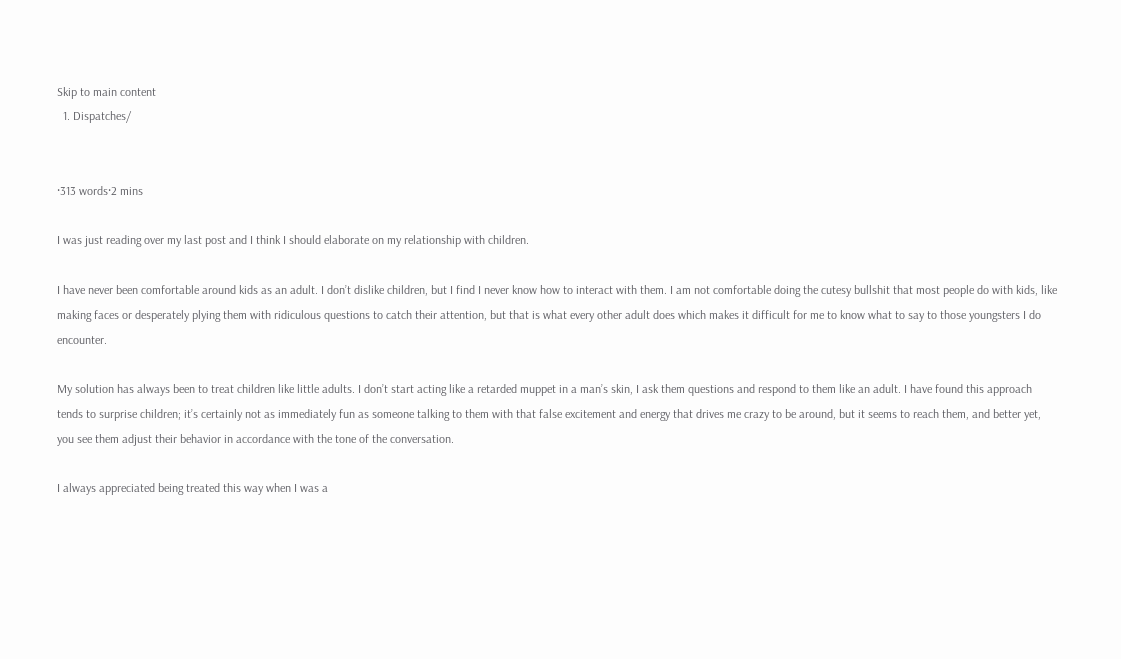Skip to main content
  1. Dispatches/


·313 words·2 mins

I was just reading over my last post and I think I should elaborate on my relationship with children.

I have never been comfortable around kids as an adult. I don’t dislike children, but I find I never know how to interact with them. I am not comfortable doing the cutesy bullshit that most people do with kids, like making faces or desperately plying them with ridiculous questions to catch their attention, but that is what every other adult does which makes it difficult for me to know what to say to those youngsters I do encounter.

My solution has always been to treat children like little adults. I don’t start acting like a retarded muppet in a man’s skin, I ask them questions and respond to them like an adult. I have found this approach tends to surprise children; it’s certainly not as immediately fun as someone talking to them with that false excitement and energy that drives me crazy to be around, but it seems to reach them, and better yet, you see them adjust their behavior in accordance with the tone of the conversation.

I always appreciated being treated this way when I was a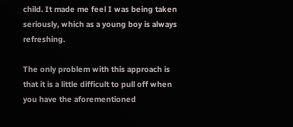child. It made me feel I was being taken seriously, which as a young boy is always refreshing.

The only problem with this approach is that it is a little difficult to pull off when you have the aforementioned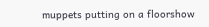muppets putting on a floorshow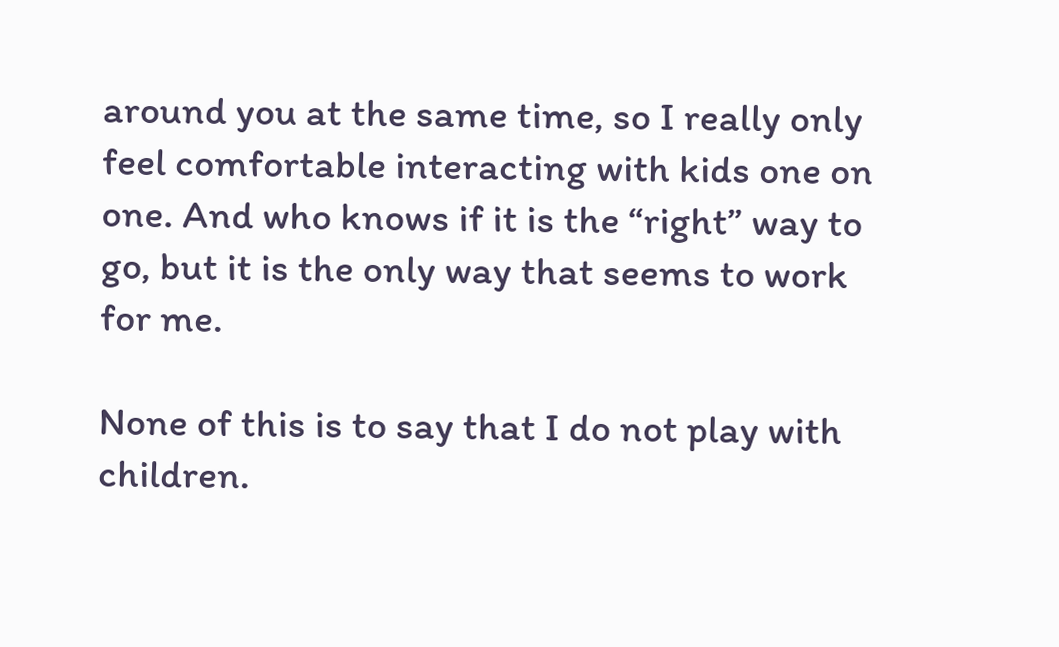around you at the same time, so I really only feel comfortable interacting with kids one on one. And who knows if it is the “right” way to go, but it is the only way that seems to work for me.

None of this is to say that I do not play with children.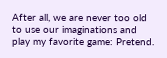After all, we are never too old to use our imaginations and play my favorite game: Pretend.